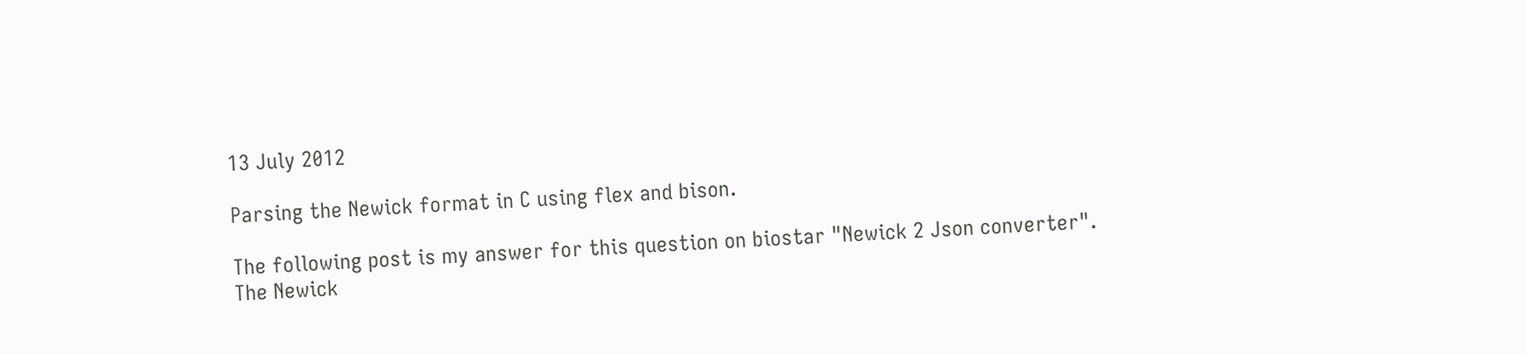13 July 2012

Parsing the Newick format in C using flex and bison.

The following post is my answer for this question on biostar "Newick 2 Json converter".
The Newick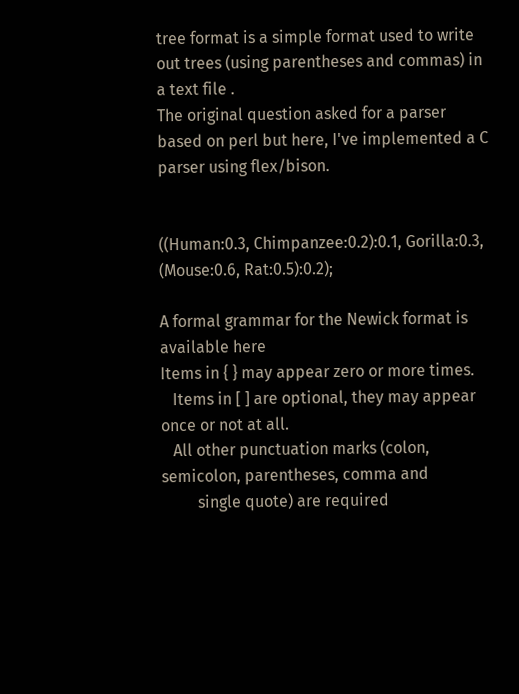tree format is a simple format used to write out trees (using parentheses and commas) in a text file .
The original question asked for a parser based on perl but here, I've implemented a C parser using flex/bison.


((Human:0.3, Chimpanzee:0.2):0.1, Gorilla:0.3, (Mouse:0.6, Rat:0.5):0.2);

A formal grammar for the Newick format is available here
Items in { } may appear zero or more times.
   Items in [ ] are optional, they may appear once or not at all.
   All other punctuation marks (colon, semicolon, parentheses, comma and
         single quote) are required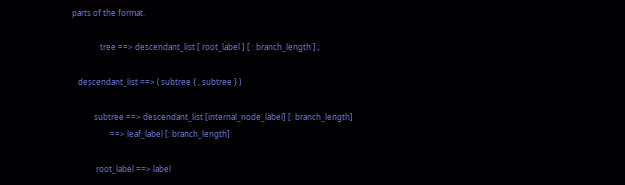parts of the format.

              tree ==> descendant_list [ root_label ] [ : branch_length ] ;

   descendant_list ==> ( subtree { , subtree } )

           subtree ==> descendant_list [internal_node_label] [: branch_length]
                   ==> leaf_label [: branch_length]

            root_label ==> label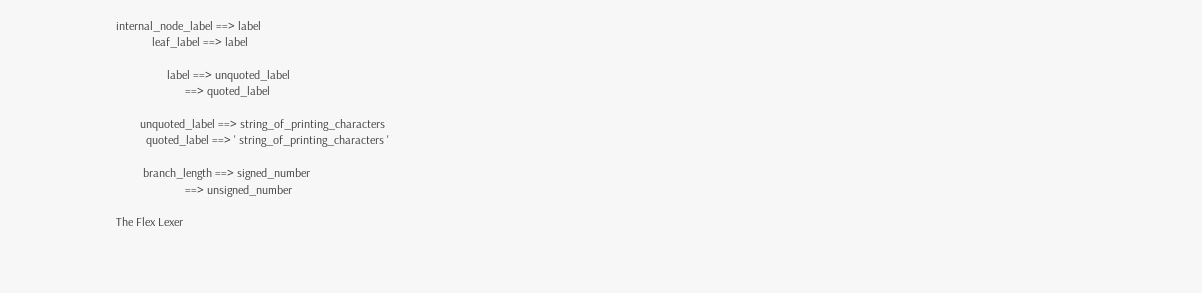internal_node_label ==> label
            leaf_label ==> label

                 label ==> unquoted_label
                       ==> quoted_label

        unquoted_label ==> string_of_printing_characters
          quoted_label ==> ' string_of_printing_characters '

         branch_length ==> signed_number
                       ==> unsigned_number

The Flex Lexer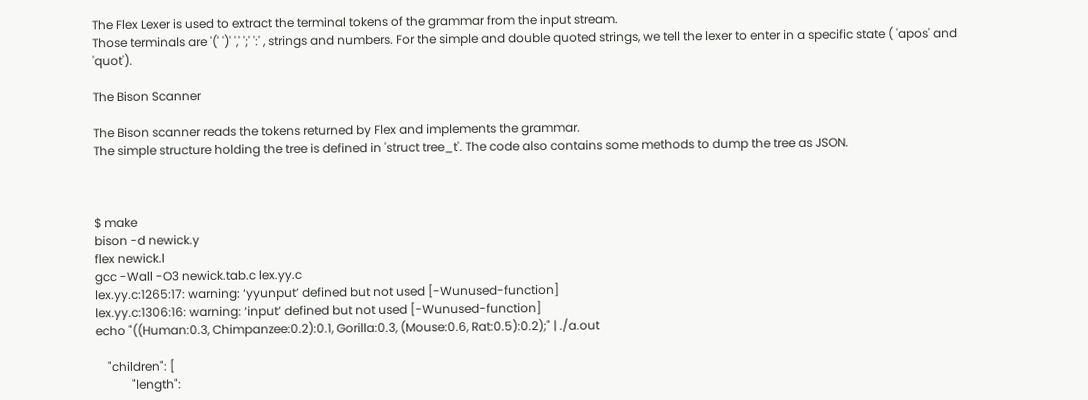The Flex Lexer is used to extract the terminal tokens of the grammar from the input stream.
Those terminals are '(' ')' ',' ';' ':' , strings and numbers. For the simple and double quoted strings, we tell the lexer to enter in a specific state ( 'apos' and 'quot').

The Bison Scanner

The Bison scanner reads the tokens returned by Flex and implements the grammar.
The simple structure holding the tree is defined in 'struct tree_t'. The code also contains some methods to dump the tree as JSON.



$ make
bison -d newick.y
flex newick.l
gcc -Wall -O3 newick.tab.c lex.yy.c
lex.yy.c:1265:17: warning: ‘yyunput’ defined but not used [-Wunused-function]
lex.yy.c:1306:16: warning: ‘input’ defined but not used [-Wunused-function]
echo "((Human:0.3, Chimpanzee:0.2):0.1, Gorilla:0.3, (Mouse:0.6, Rat:0.5):0.2);" | ./a.out

    "children": [
            "length":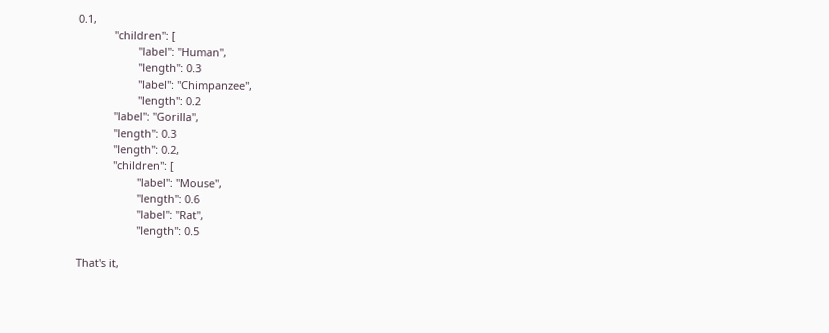0.1,
            "children": [
                    "label": "Human",
                    "length": 0.3
                    "label": "Chimpanzee",
                    "length": 0.2
            "label": "Gorilla",
            "length": 0.3
            "length": 0.2,
            "children": [
                    "label": "Mouse",
                    "length": 0.6
                    "label": "Rat",
                    "length": 0.5

That's it,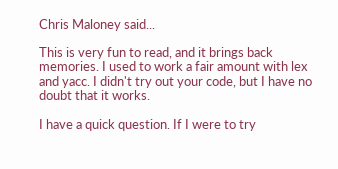Chris Maloney said...

This is very fun to read, and it brings back memories. I used to work a fair amount with lex and yacc. I didn't try out your code, but I have no doubt that it works.

I have a quick question. If I were to try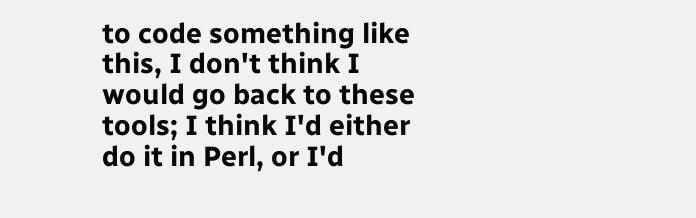to code something like this, I don't think I would go back to these tools; I think I'd either do it in Perl, or I'd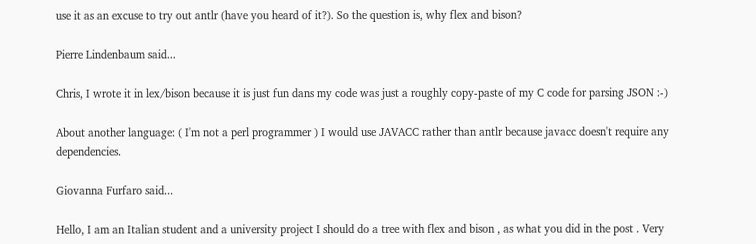use it as an excuse to try out antlr (have you heard of it?). So the question is, why flex and bison?

Pierre Lindenbaum said...

Chris, I wrote it in lex/bison because it is just fun dans my code was just a roughly copy-paste of my C code for parsing JSON :-)

About another language: ( I'm not a perl programmer ) I would use JAVACC rather than antlr because javacc doesn't require any dependencies.

Giovanna Furfaro said...

Hello, I am an Italian student and a university project I should do a tree with flex and bison , as what you did in the post . Very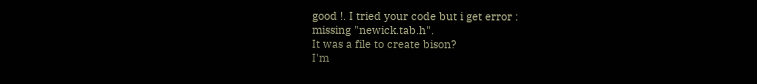good !. I tried your code but i get error :
missing "newick.tab.h".
It was a file to create bison?
I'm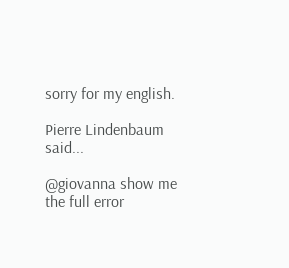sorry for my english.

Pierre Lindenbaum said...

@giovanna show me the full error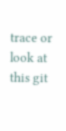trace or look at this git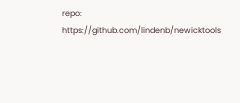repo: https://github.com/lindenb/newicktools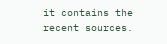it contains the recent sources.